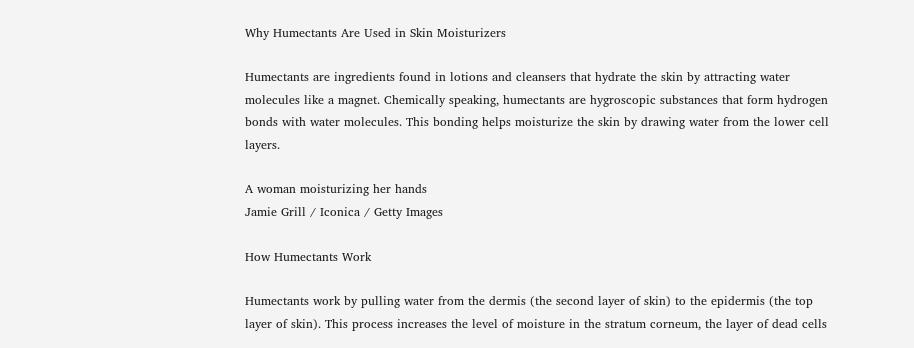Why Humectants Are Used in Skin Moisturizers

Humectants are ingredients found in lotions and cleansers that hydrate the skin by attracting water molecules like a magnet. Chemically speaking, humectants are hygroscopic substances that form hydrogen bonds with water molecules. This bonding helps moisturize the skin by drawing water from the lower cell layers.

A woman moisturizing her hands
Jamie Grill / Iconica / Getty Images

How Humectants Work

Humectants work by pulling water from the dermis (the second layer of skin) to the epidermis (the top layer of skin). This process increases the level of moisture in the stratum corneum, the layer of dead cells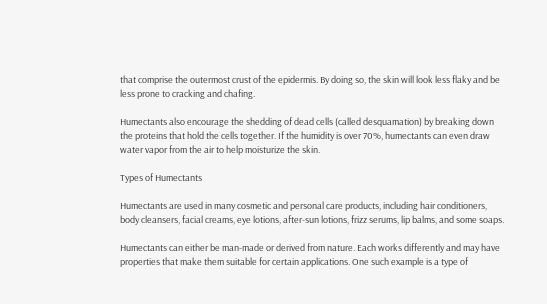that comprise the outermost crust of the epidermis. By doing so, the skin will look less flaky and be less prone to cracking and chafing.

Humectants also encourage the shedding of dead cells (called desquamation) by breaking down the proteins that hold the cells together. If the humidity is over 70%, humectants can even draw water vapor from the air to help moisturize the skin.

Types of Humectants

Humectants are used in many cosmetic and personal care products, including hair conditioners, body cleansers, facial creams, eye lotions, after-sun lotions, frizz serums, lip balms, and some soaps.

Humectants can either be man-made or derived from nature. Each works differently and may have properties that make them suitable for certain applications. One such example is a type of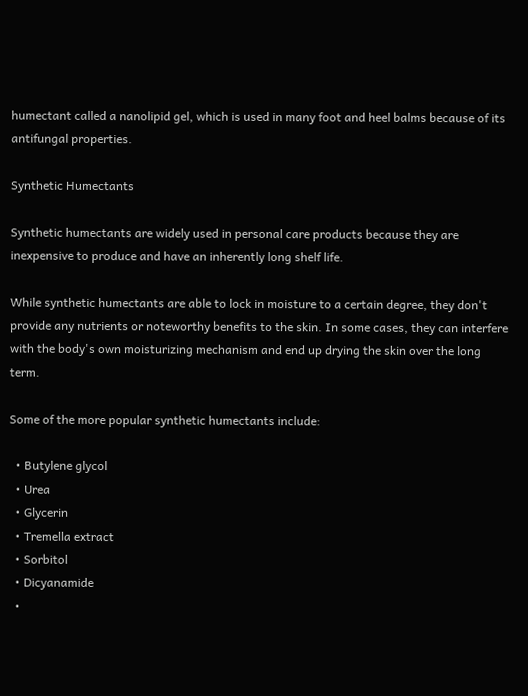humectant called a nanolipid gel, which is used in many foot and heel balms because of its antifungal properties.

Synthetic Humectants

Synthetic humectants are widely used in personal care products because they are inexpensive to produce and have an inherently long shelf life.

While synthetic humectants are able to lock in moisture to a certain degree, they don't provide any nutrients or noteworthy benefits to the skin. In some cases, they can interfere with the body's own moisturizing mechanism and end up drying the skin over the long term.

Some of the more popular synthetic humectants include:

  • Butylene glycol
  • Urea
  • Glycerin
  • Tremella extract
  • Sorbitol
  • Dicyanamide
  •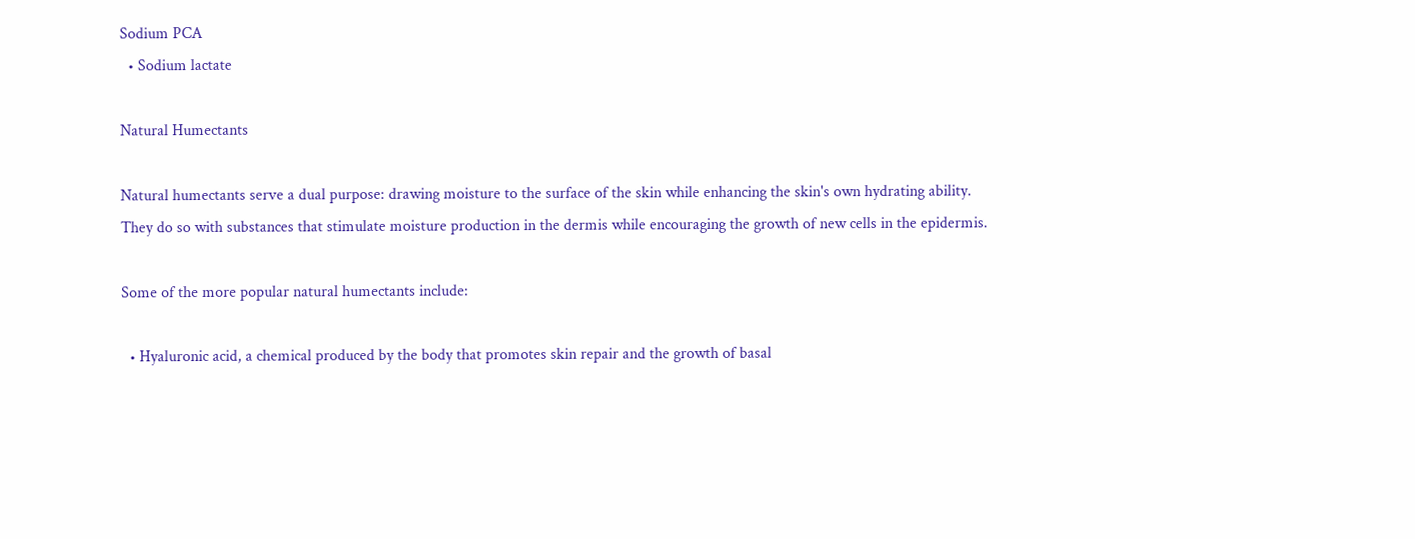Sodium PCA
  • Sodium lactate

Natural Humectants

Natural humectants serve a dual purpose: drawing moisture to the surface of the skin while enhancing the skin's own hydrating ability. They do so with substances that stimulate moisture production in the dermis while encouraging the growth of new cells in the epidermis.

Some of the more popular natural humectants include:

  • Hyaluronic acid, a chemical produced by the body that promotes skin repair and the growth of basal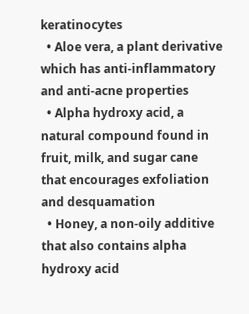keratinocytes
  • Aloe vera, a plant derivative which has anti-inflammatory and anti-acne properties
  • Alpha hydroxy acid, a natural compound found in fruit, milk, and sugar cane that encourages exfoliation and desquamation
  • Honey, a non-oily additive that also contains alpha hydroxy acid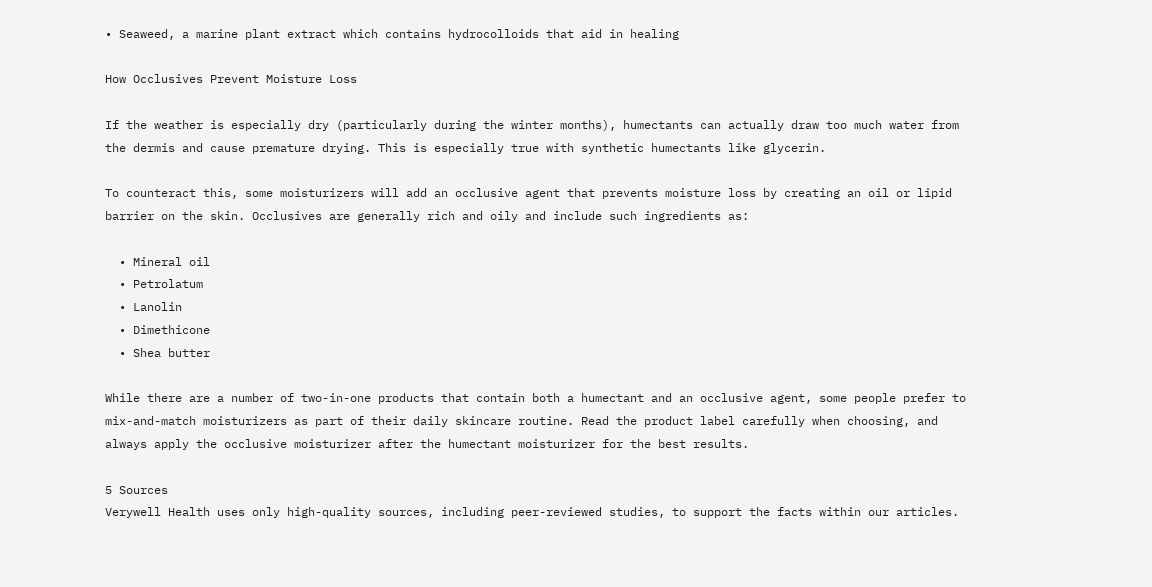• Seaweed, a marine plant extract which contains hydrocolloids that aid in healing

How Occlusives Prevent Moisture Loss

If the weather is especially dry (particularly during the winter months), humectants can actually draw too much water from the dermis and cause premature drying. This is especially true with synthetic humectants like glycerin.

To counteract this, some moisturizers will add an occlusive agent that prevents moisture loss by creating an oil or lipid barrier on the skin. Occlusives are generally rich and oily and include such ingredients as:

  • Mineral oil
  • Petrolatum
  • Lanolin
  • Dimethicone
  • Shea butter

While there are a number of two-in-one products that contain both a humectant and an occlusive agent, some people prefer to mix-and-match moisturizers as part of their daily skincare routine. Read the product label carefully when choosing, and always apply the occlusive moisturizer after the humectant moisturizer for the best results.

5 Sources
Verywell Health uses only high-quality sources, including peer-reviewed studies, to support the facts within our articles.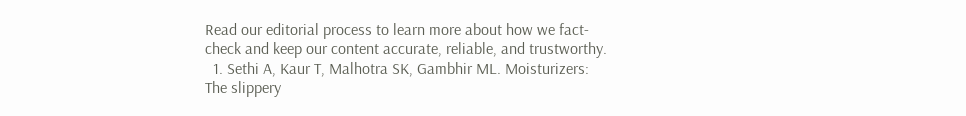Read our editorial process to learn more about how we fact-check and keep our content accurate, reliable, and trustworthy.
  1. Sethi A, Kaur T, Malhotra SK, Gambhir ML. Moisturizers: The slippery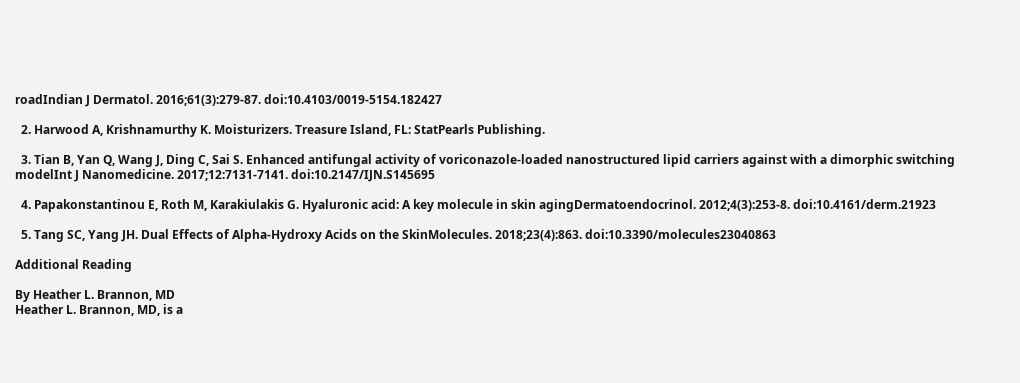roadIndian J Dermatol. 2016;61(3):279-87. doi:10.4103/0019-5154.182427

  2. Harwood A, Krishnamurthy K. Moisturizers. Treasure Island, FL: StatPearls Publishing.

  3. Tian B, Yan Q, Wang J, Ding C, Sai S. Enhanced antifungal activity of voriconazole-loaded nanostructured lipid carriers against with a dimorphic switching modelInt J Nanomedicine. 2017;12:7131-7141. doi:10.2147/IJN.S145695

  4. Papakonstantinou E, Roth M, Karakiulakis G. Hyaluronic acid: A key molecule in skin agingDermatoendocrinol. 2012;4(3):253-8. doi:10.4161/derm.21923

  5. Tang SC, Yang JH. Dual Effects of Alpha-Hydroxy Acids on the SkinMolecules. 2018;23(4):863. doi:10.3390/molecules23040863

Additional Reading

By Heather L. Brannon, MD
Heather L. Brannon, MD, is a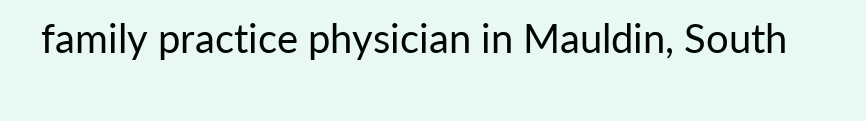family practice physician in Mauldin, South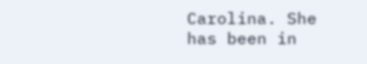Carolina. She has been in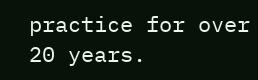practice for over 20 years.